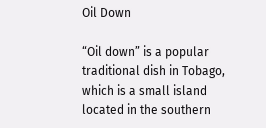Oil Down

“Oil down” is a popular traditional dish in Tobago, which is a small island located in the southern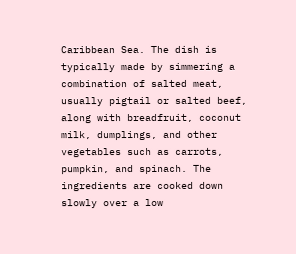Caribbean Sea. The dish is typically made by simmering a combination of salted meat, usually pigtail or salted beef, along with breadfruit, coconut milk, dumplings, and other vegetables such as carrots, pumpkin, and spinach. The ingredients are cooked down slowly over a low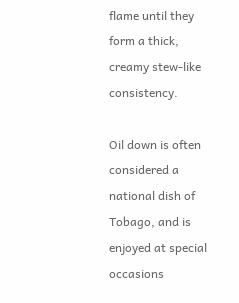flame until they form a thick, creamy stew-like consistency.

Oil down is often considered a national dish of Tobago, and is enjoyed at special occasions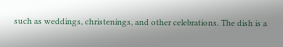such as weddings, christenings, and other celebrations. The dish is a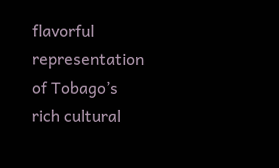flavorful representation of Tobago’s rich cultural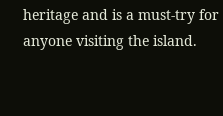heritage and is a must-try for anyone visiting the island.